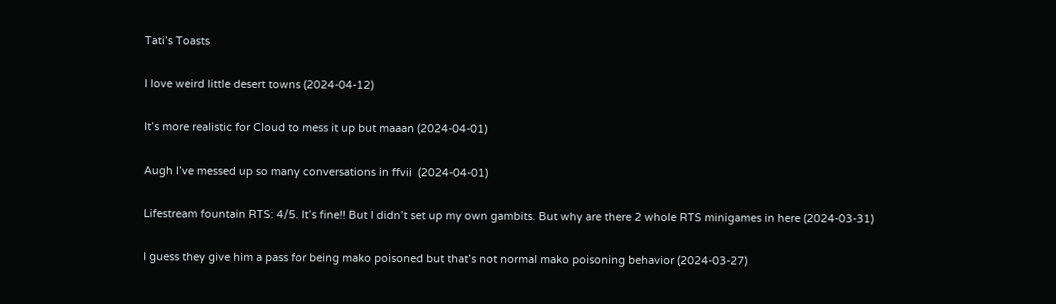Tati’s Toasts

I love weird little desert towns (2024-04-12)

It’s more realistic for Cloud to mess it up but maaan (2024-04-01)

Augh I’ve messed up so many conversations in ffvii  (2024-04-01)

Lifestream fountain RTS: 4/5. It’s fine!! But I didn’t set up my own gambits. But why are there 2 whole RTS minigames in here (2024-03-31)

I guess they give him a pass for being mako poisoned but that’s not normal mako poisoning behavior (2024-03-27)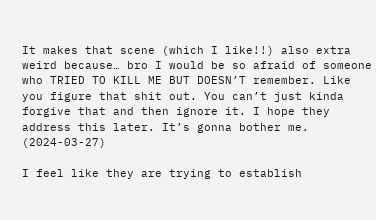It makes that scene (which I like!!) also extra weird because… bro I would be so afraid of someone who TRIED TO KILL ME BUT DOESN’T remember. Like you figure that shit out. You can’t just kinda forgive that and then ignore it. I hope they address this later. It’s gonna bother me. (2024-03-27)

I feel like they are trying to establish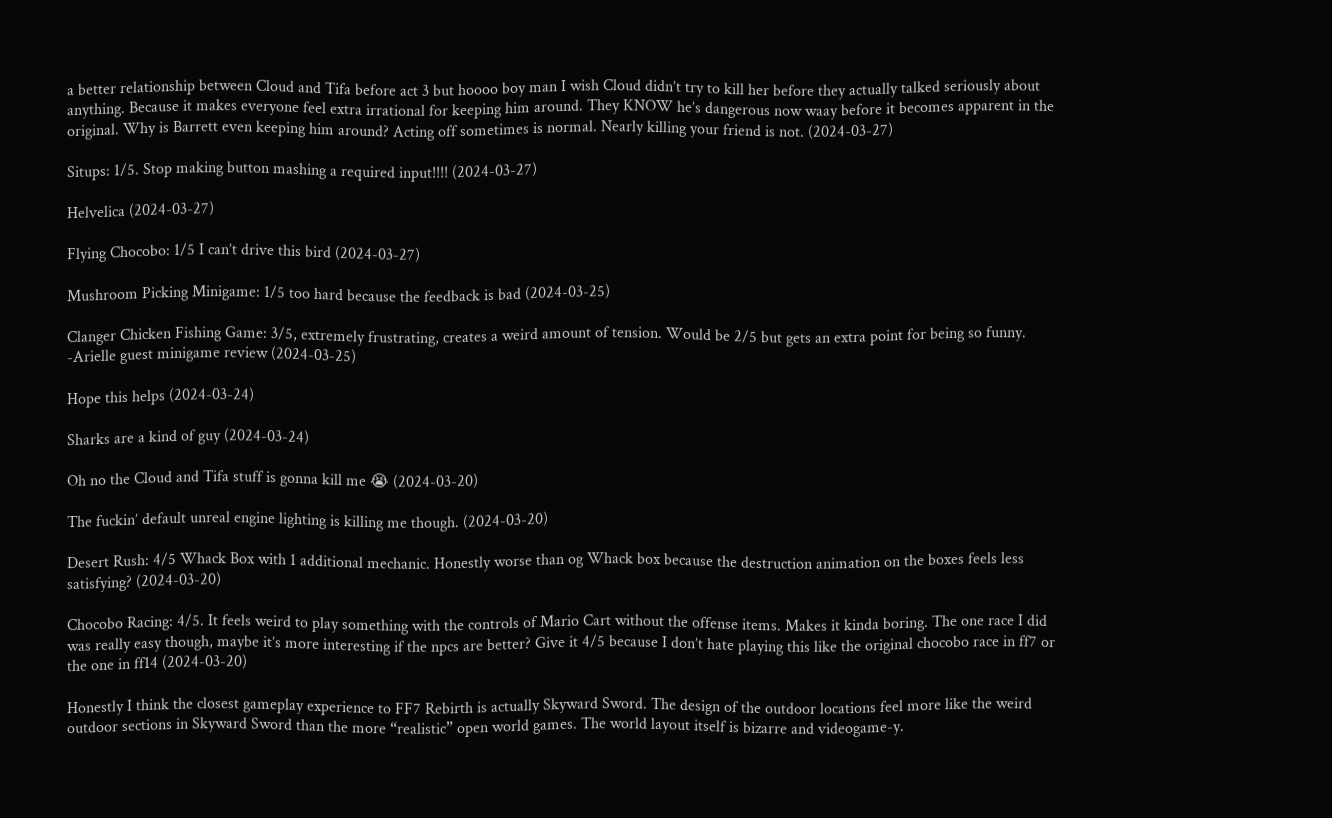a better relationship between Cloud and Tifa before act 3 but hoooo boy man I wish Cloud didn’t try to kill her before they actually talked seriously about anything. Because it makes everyone feel extra irrational for keeping him around. They KNOW he’s dangerous now waay before it becomes apparent in the original. Why is Barrett even keeping him around? Acting off sometimes is normal. Nearly killing your friend is not. (2024-03-27)

Situps: 1/5. Stop making button mashing a required input!!!! (2024-03-27)

Helvelica (2024-03-27)

Flying Chocobo: 1/5 I can’t drive this bird (2024-03-27)

Mushroom Picking Minigame: 1/5 too hard because the feedback is bad (2024-03-25)

Clanger Chicken Fishing Game: 3/5, extremely frustrating, creates a weird amount of tension. Would be 2/5 but gets an extra point for being so funny. -Arielle guest minigame review (2024-03-25)

Hope this helps (2024-03-24)

Sharks are a kind of guy (2024-03-24)

Oh no the Cloud and Tifa stuff is gonna kill me 😭 (2024-03-20)

The fuckin’ default unreal engine lighting is killing me though. (2024-03-20)

Desert Rush: 4/5 Whack Box with 1 additional mechanic. Honestly worse than og Whack box because the destruction animation on the boxes feels less satisfying? (2024-03-20)

Chocobo Racing: 4/5. It feels weird to play something with the controls of Mario Cart without the offense items. Makes it kinda boring. The one race I did was really easy though, maybe it’s more interesting if the npcs are better? Give it 4/5 because I don’t hate playing this like the original chocobo race in ff7 or the one in ff14 (2024-03-20)

Honestly I think the closest gameplay experience to FF7 Rebirth is actually Skyward Sword. The design of the outdoor locations feel more like the weird outdoor sections in Skyward Sword than the more “realistic” open world games. The world layout itself is bizarre and videogame-y.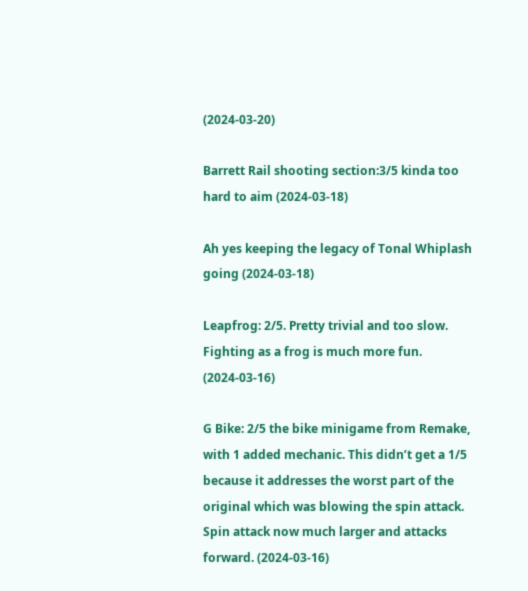(2024-03-20)

Barrett Rail shooting section:3/5 kinda too hard to aim (2024-03-18)

Ah yes keeping the legacy of Tonal Whiplash going (2024-03-18)

Leapfrog: 2/5. Pretty trivial and too slow. Fighting as a frog is much more fun. (2024-03-16)

G Bike: 2/5 the bike minigame from Remake, with 1 added mechanic. This didn’t get a 1/5 because it addresses the worst part of the original which was blowing the spin attack. Spin attack now much larger and attacks forward. (2024-03-16)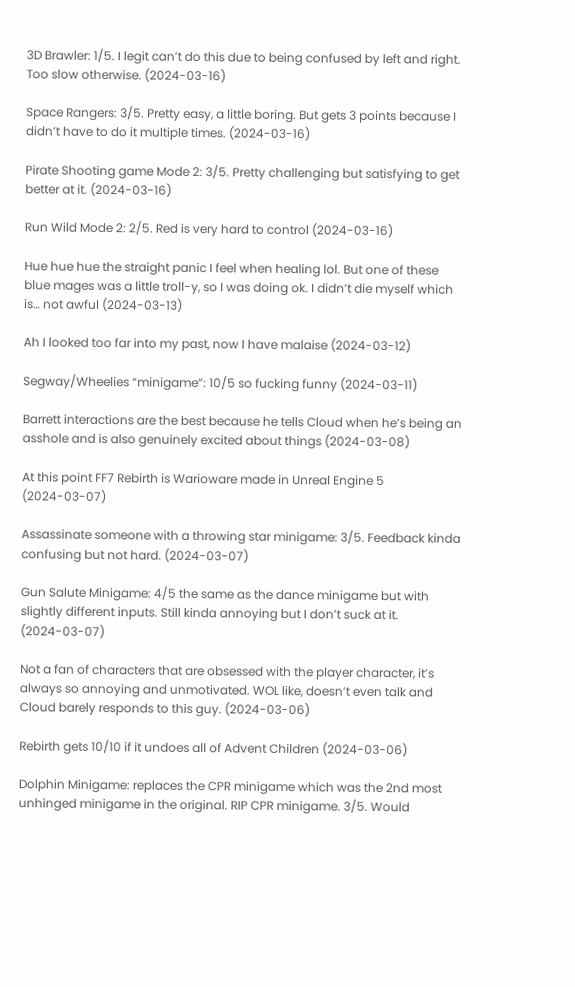3D Brawler: 1/5. I legit can’t do this due to being confused by left and right. Too slow otherwise. (2024-03-16)

Space Rangers: 3/5. Pretty easy, a little boring. But gets 3 points because I didn’t have to do it multiple times. (2024-03-16)

Pirate Shooting game Mode 2: 3/5. Pretty challenging but satisfying to get better at it. (2024-03-16)

Run Wild Mode 2: 2/5. Red is very hard to control (2024-03-16)

Hue hue hue the straight panic I feel when healing lol. But one of these blue mages was a little troll-y, so I was doing ok. I didn’t die myself which is… not awful (2024-03-13)

Ah I looked too far into my past, now I have malaise (2024-03-12)

Segway/Wheelies “minigame”: 10/5 so fucking funny (2024-03-11)

Barrett interactions are the best because he tells Cloud when he’s being an asshole and is also genuinely excited about things (2024-03-08)

At this point FF7 Rebirth is Warioware made in Unreal Engine 5 (2024-03-07)

Assassinate someone with a throwing star minigame: 3/5. Feedback kinda confusing but not hard. (2024-03-07)

Gun Salute Minigame: 4/5 the same as the dance minigame but with slightly different inputs. Still kinda annoying but I don’t suck at it. (2024-03-07)

Not a fan of characters that are obsessed with the player character, it’s always so annoying and unmotivated. WOL like, doesn’t even talk and Cloud barely responds to this guy. (2024-03-06)

Rebirth gets 10/10 if it undoes all of Advent Children (2024-03-06)

Dolphin Minigame: replaces the CPR minigame which was the 2nd most unhinged minigame in the original. RIP CPR minigame. 3/5. Would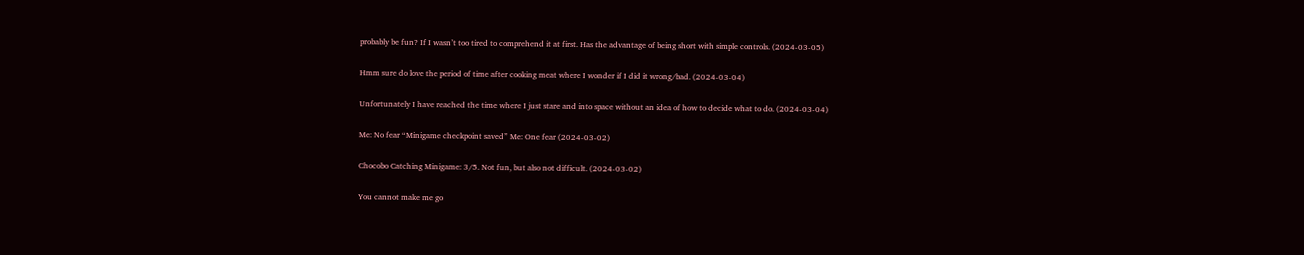probably be fun? If I wasn’t too tired to comprehend it at first. Has the advantage of being short with simple controls. (2024-03-05)

Hmm sure do love the period of time after cooking meat where I wonder if I did it wrong/bad. (2024-03-04)

Unfortunately I have reached the time where I just stare and into space without an idea of how to decide what to do. (2024-03-04)

Me: No fear “Minigame checkpoint saved” Me: One fear (2024-03-02)

Chocobo Catching Minigame: 3/5. Not fun, but also not difficult. (2024-03-02)

You cannot make me go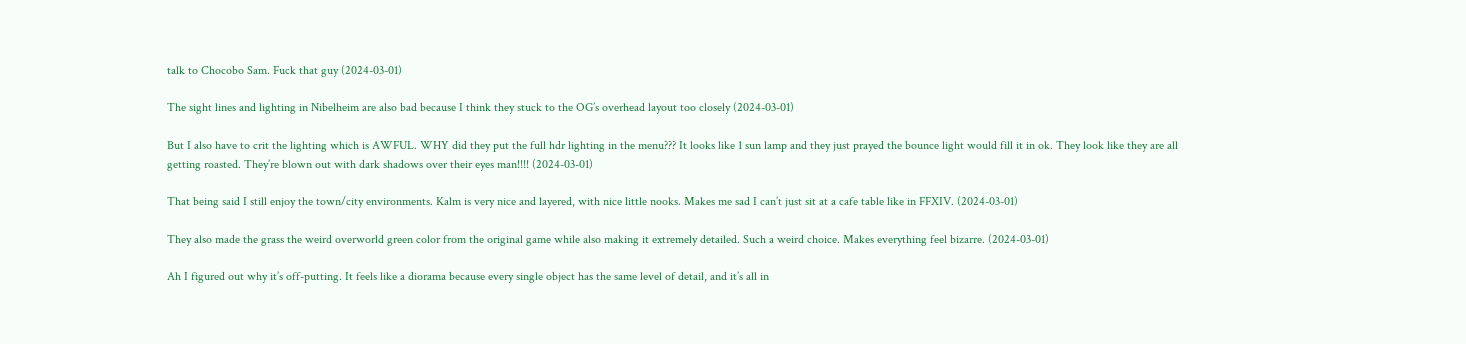talk to Chocobo Sam. Fuck that guy (2024-03-01)

The sight lines and lighting in Nibelheim are also bad because I think they stuck to the OG’s overhead layout too closely (2024-03-01)

But I also have to crit the lighting which is AWFUL. WHY did they put the full hdr lighting in the menu??? It looks like 1 sun lamp and they just prayed the bounce light would fill it in ok. They look like they are all getting roasted. They’re blown out with dark shadows over their eyes man!!!! (2024-03-01)

That being said I still enjoy the town/city environments. Kalm is very nice and layered, with nice little nooks. Makes me sad I can’t just sit at a cafe table like in FFXIV. (2024-03-01)

They also made the grass the weird overworld green color from the original game while also making it extremely detailed. Such a weird choice. Makes everything feel bizarre. (2024-03-01)

Ah I figured out why it’s off-putting. It feels like a diorama because every single object has the same level of detail, and it’s all in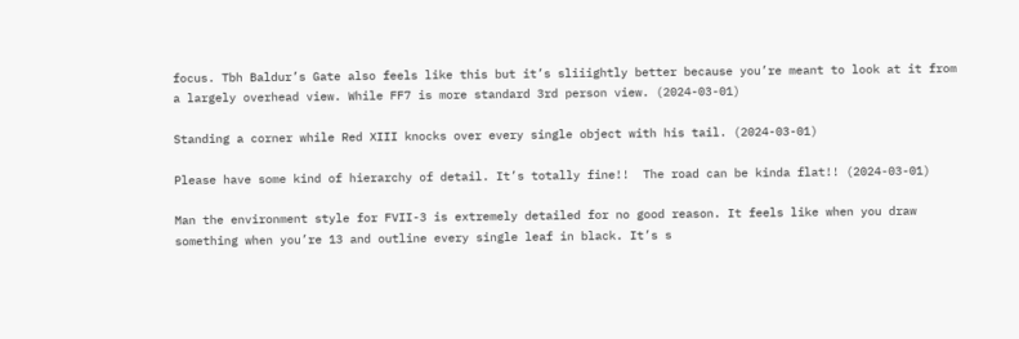focus. Tbh Baldur’s Gate also feels like this but it’s sliiightly better because you’re meant to look at it from a largely overhead view. While FF7 is more standard 3rd person view. (2024-03-01)

Standing a corner while Red XIII knocks over every single object with his tail. (2024-03-01)

Please have some kind of hierarchy of detail. It’s totally fine!!  The road can be kinda flat!! (2024-03-01)

Man the environment style for FVII-3 is extremely detailed for no good reason. It feels like when you draw something when you’re 13 and outline every single leaf in black. It’s s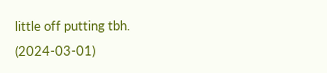little off putting tbh. (2024-03-01)